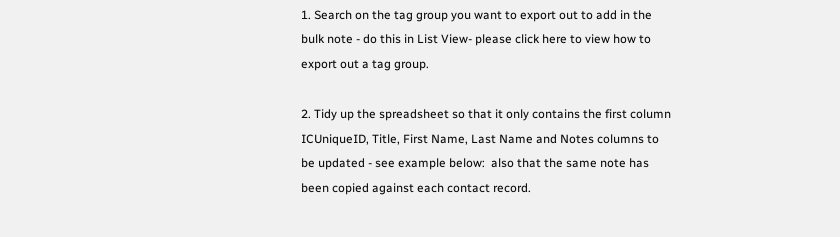1. Search on the tag group you want to export out to add in the bulk note - do this in List View- please click here to view how to export out a tag group.

2. Tidy up the spreadsheet so that it only contains the first column ICUniqueID, Title, First Name, Last Name and Notes columns to be updated - see example below:  also that the same note has been copied against each contact record.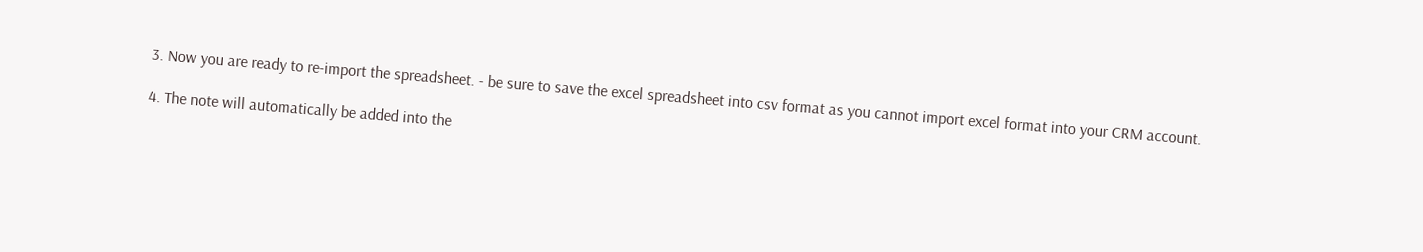3. Now you are ready to re-import the spreadsheet. - be sure to save the excel spreadsheet into csv format as you cannot import excel format into your CRM account.

4. The note will automatically be added into the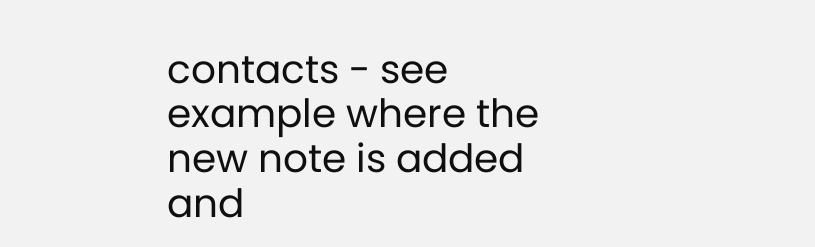contacts - see example where the new note is added and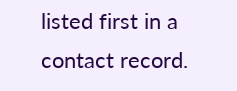listed first in a contact record.